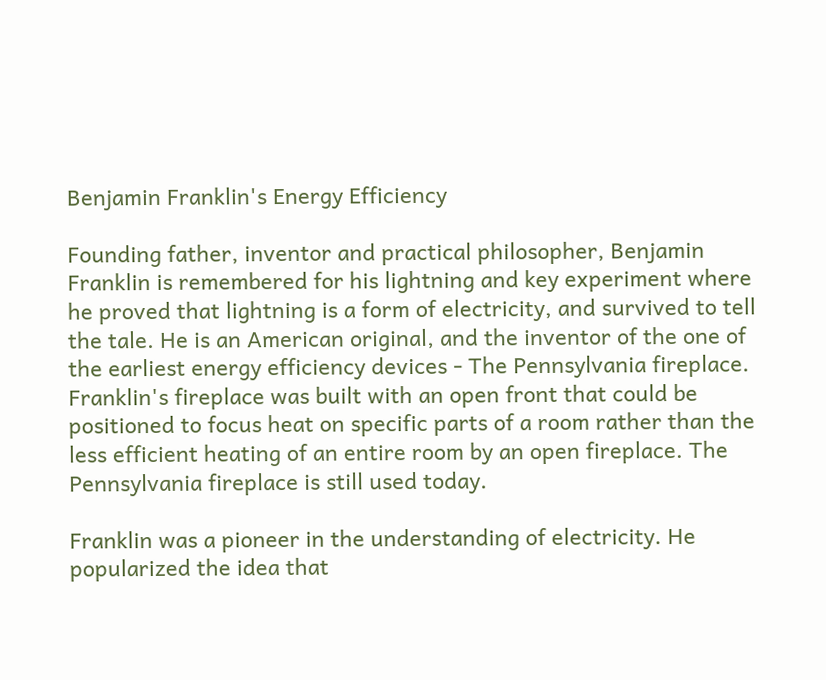Benjamin Franklin's Energy Efficiency

Founding father, inventor and practical philosopher, Benjamin Franklin is remembered for his lightning and key experiment where he proved that lightning is a form of electricity, and survived to tell the tale. He is an American original, and the inventor of the one of the earliest energy efficiency devices - The Pennsylvania fireplace. Franklin's fireplace was built with an open front that could be positioned to focus heat on specific parts of a room rather than the less efficient heating of an entire room by an open fireplace. The Pennsylvania fireplace is still used today.

Franklin was a pioneer in the understanding of electricity. He popularized the idea that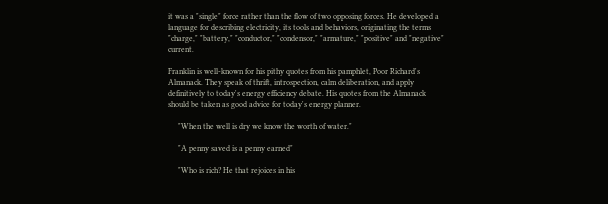it was a "single" force rather than the flow of two opposing forces. He developed a language for describing electricity, its tools and behaviors, originating the terms "charge," "battery," "conductor," "condensor," "armature," "positive" and "negative" current.

Franklin is well-known for his pithy quotes from his pamphlet, Poor Richard's Almanack. They speak of thrift, introspection, calm deliberation, and apply definitively to today's energy efficiency debate. His quotes from the Almanack should be taken as good advice for today's energy planner.

     "When the well is dry we know the worth of water."

     "A penny saved is a penny earned"

     "Who is rich? He that rejoices in his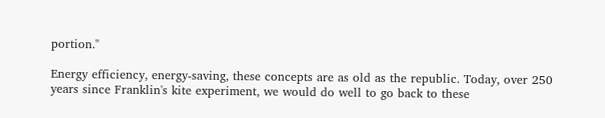portion."

Energy efficiency, energy-saving, these concepts are as old as the republic. Today, over 250 years since Franklin's kite experiment, we would do well to go back to these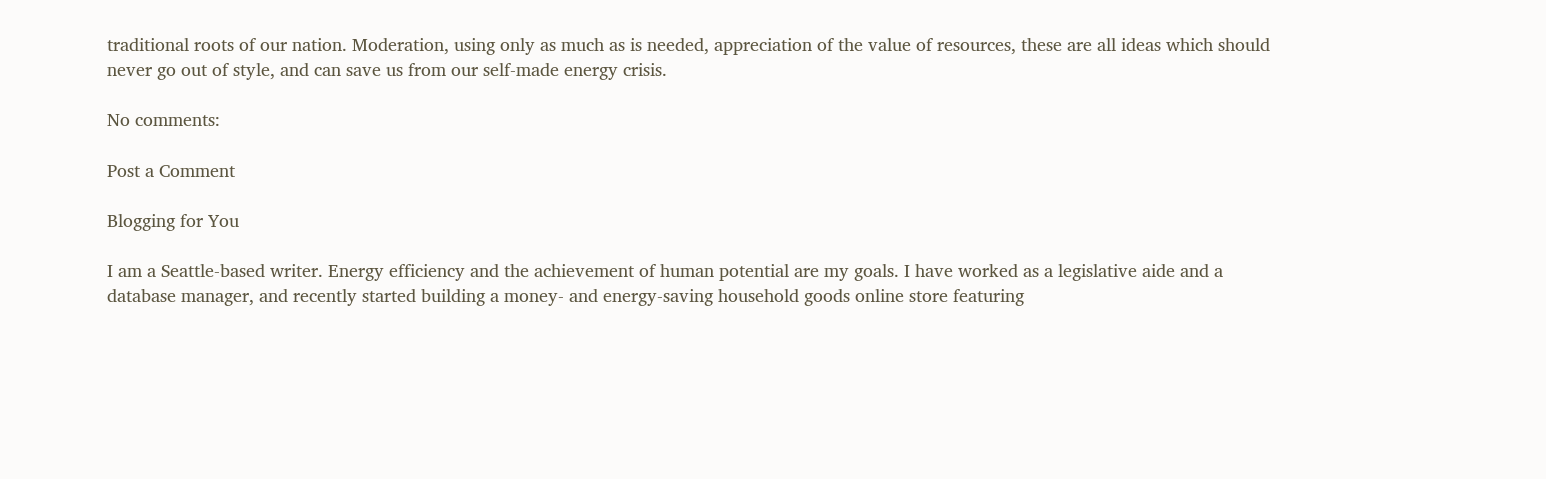traditional roots of our nation. Moderation, using only as much as is needed, appreciation of the value of resources, these are all ideas which should never go out of style, and can save us from our self-made energy crisis.

No comments:

Post a Comment

Blogging for You

I am a Seattle-based writer. Energy efficiency and the achievement of human potential are my goals. I have worked as a legislative aide and a database manager, and recently started building a money- and energy-saving household goods online store featuring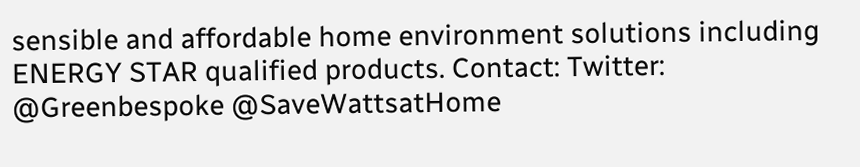sensible and affordable home environment solutions including ENERGY STAR qualified products. Contact: Twitter: @Greenbespoke @SaveWattsatHome